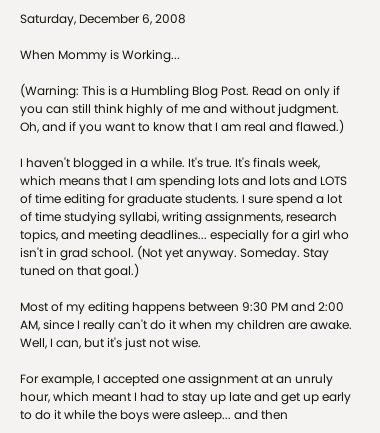Saturday, December 6, 2008

When Mommy is Working...

(Warning: This is a Humbling Blog Post. Read on only if you can still think highly of me and without judgment. Oh, and if you want to know that I am real and flawed.)

I haven't blogged in a while. It's true. It's finals week, which means that I am spending lots and lots and LOTS of time editing for graduate students. I sure spend a lot of time studying syllabi, writing assignments, research topics, and meeting deadlines... especially for a girl who isn't in grad school. (Not yet anyway. Someday. Stay tuned on that goal.)

Most of my editing happens between 9:30 PM and 2:00 AM, since I really can't do it when my children are awake. Well, I can, but it's just not wise.

For example, I accepted one assignment at an unruly hour, which meant I had to stay up late and get up early to do it while the boys were asleep... and then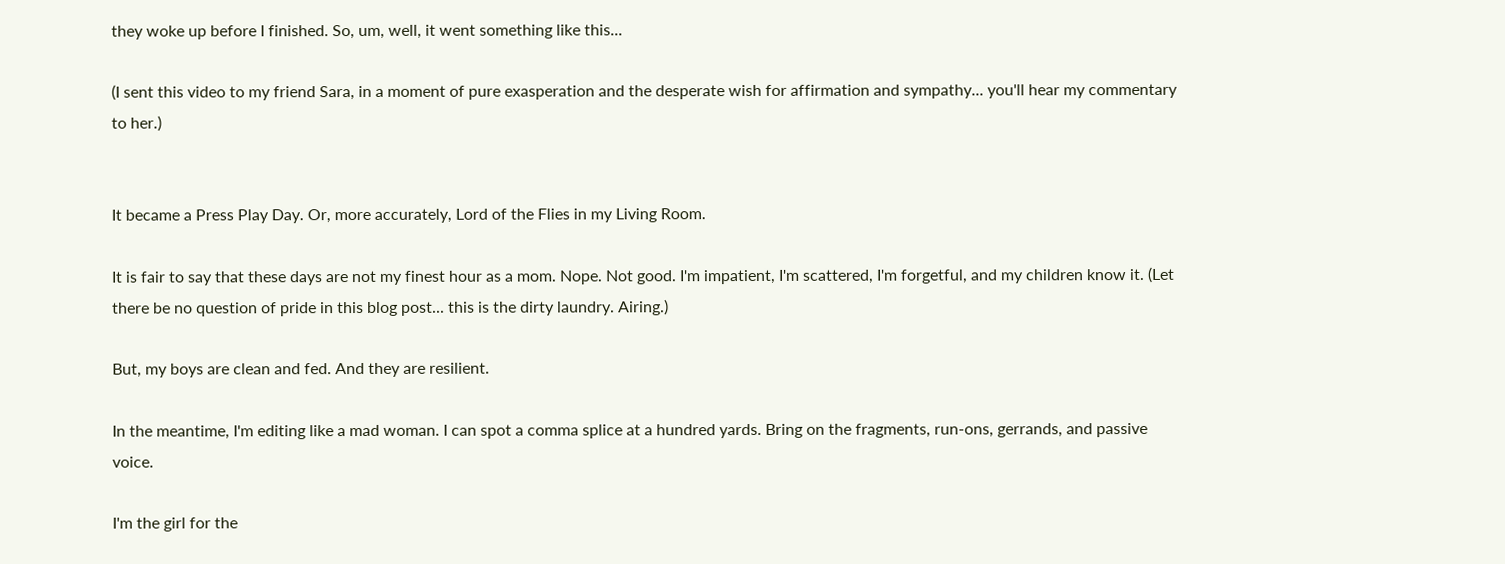they woke up before I finished. So, um, well, it went something like this...

(I sent this video to my friend Sara, in a moment of pure exasperation and the desperate wish for affirmation and sympathy... you'll hear my commentary to her.)


It became a Press Play Day. Or, more accurately, Lord of the Flies in my Living Room.

It is fair to say that these days are not my finest hour as a mom. Nope. Not good. I'm impatient, I'm scattered, I'm forgetful, and my children know it. (Let there be no question of pride in this blog post... this is the dirty laundry. Airing.)

But, my boys are clean and fed. And they are resilient.

In the meantime, I'm editing like a mad woman. I can spot a comma splice at a hundred yards. Bring on the fragments, run-ons, gerrands, and passive voice.

I'm the girl for the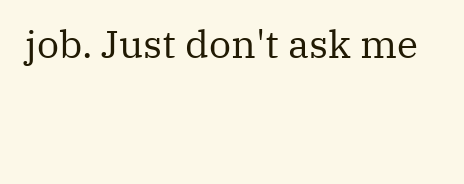job. Just don't ask me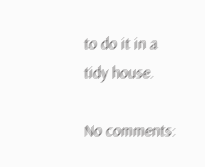to do it in a tidy house.

No comments: